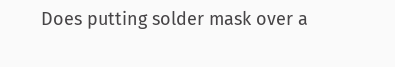Does putting solder mask over a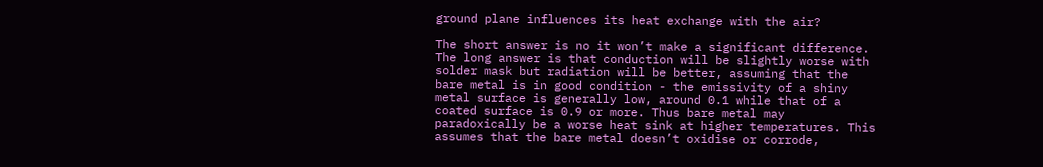ground plane influences its heat exchange with the air?

The short answer is no it won’t make a significant difference. The long answer is that conduction will be slightly worse with solder mask but radiation will be better, assuming that the bare metal is in good condition - the emissivity of a shiny metal surface is generally low, around 0.1 while that of a coated surface is 0.9 or more. Thus bare metal may paradoxically be a worse heat sink at higher temperatures. This assumes that the bare metal doesn’t oxidise or corrode,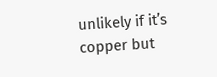unlikely if it’s copper but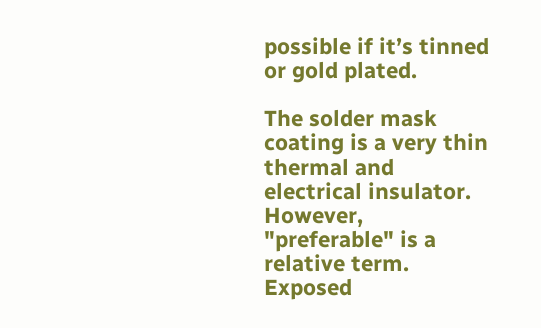possible if it’s tinned or gold plated.

The solder mask coating is a very thin thermal and electrical insulator. However, "preferable" is a relative term. Exposed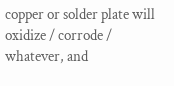copper or solder plate will oxidize / corrode / whatever, and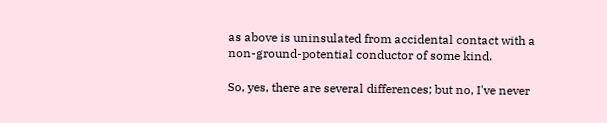as above is uninsulated from accidental contact with a non-ground-potential conductor of some kind.

So, yes, there are several differences; but no, I've never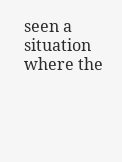seen a situation where the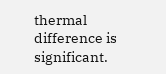thermal difference is significant.